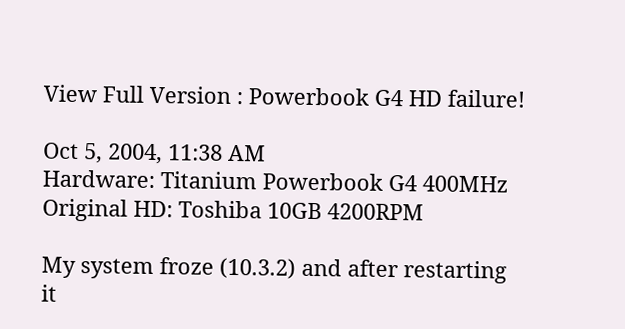View Full Version : Powerbook G4 HD failure!

Oct 5, 2004, 11:38 AM
Hardware: Titanium Powerbook G4 400MHz
Original HD: Toshiba 10GB 4200RPM

My system froze (10.3.2) and after restarting it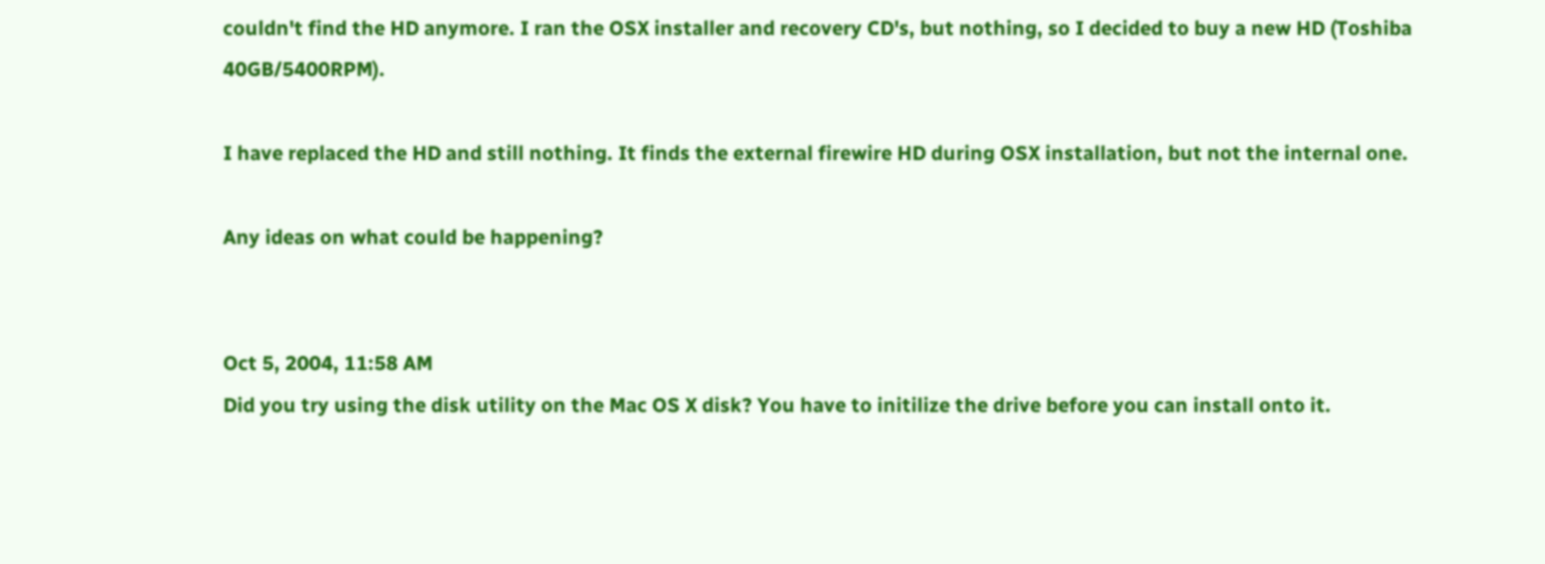couldn't find the HD anymore. I ran the OSX installer and recovery CD's, but nothing, so I decided to buy a new HD (Toshiba 40GB/5400RPM).

I have replaced the HD and still nothing. It finds the external firewire HD during OSX installation, but not the internal one.

Any ideas on what could be happening?


Oct 5, 2004, 11:58 AM
Did you try using the disk utility on the Mac OS X disk? You have to initilize the drive before you can install onto it.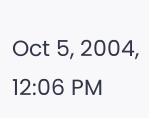Oct 5, 2004, 12:06 PM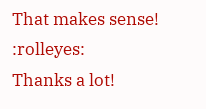That makes sense! :rolleyes:
Thanks a lot!